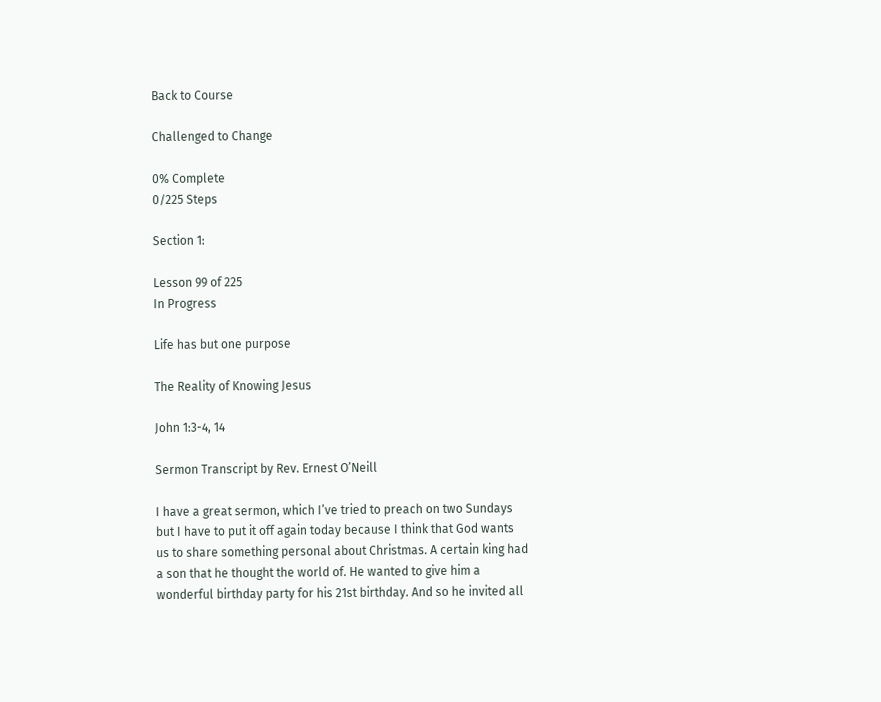Back to Course

Challenged to Change

0% Complete
0/225 Steps

Section 1:

Lesson 99 of 225
In Progress

Life has but one purpose

The Reality of Knowing Jesus

John 1:3-4, 14

Sermon Transcript by Rev. Ernest O’Neill

I have a great sermon, which I’ve tried to preach on two Sundays but I have to put it off again today because I think that God wants us to share something personal about Christmas. A certain king had a son that he thought the world of. He wanted to give him a wonderful birthday party for his 21st birthday. And so he invited all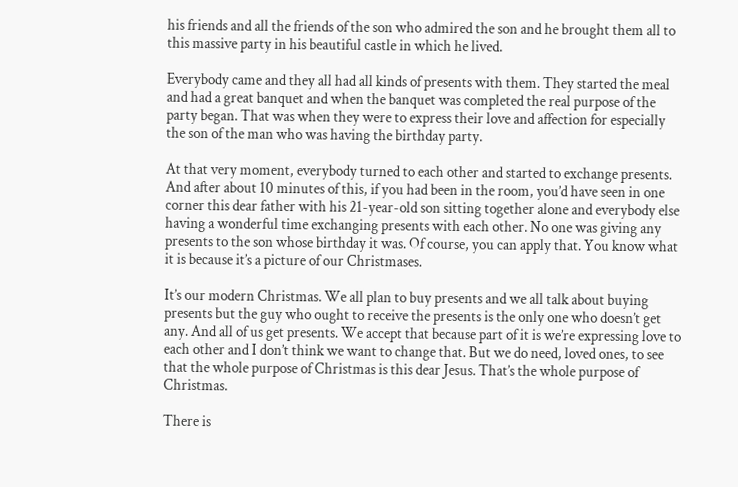his friends and all the friends of the son who admired the son and he brought them all to this massive party in his beautiful castle in which he lived.

Everybody came and they all had all kinds of presents with them. They started the meal and had a great banquet and when the banquet was completed the real purpose of the party began. That was when they were to express their love and affection for especially the son of the man who was having the birthday party.

At that very moment, everybody turned to each other and started to exchange presents. And after about 10 minutes of this, if you had been in the room, you’d have seen in one corner this dear father with his 21-year-old son sitting together alone and everybody else having a wonderful time exchanging presents with each other. No one was giving any presents to the son whose birthday it was. Of course, you can apply that. You know what it is because it’s a picture of our Christmases.

It’s our modern Christmas. We all plan to buy presents and we all talk about buying presents but the guy who ought to receive the presents is the only one who doesn’t get any. And all of us get presents. We accept that because part of it is we’re expressing love to each other and I don’t think we want to change that. But we do need, loved ones, to see that the whole purpose of Christmas is this dear Jesus. That’s the whole purpose of Christmas.

There is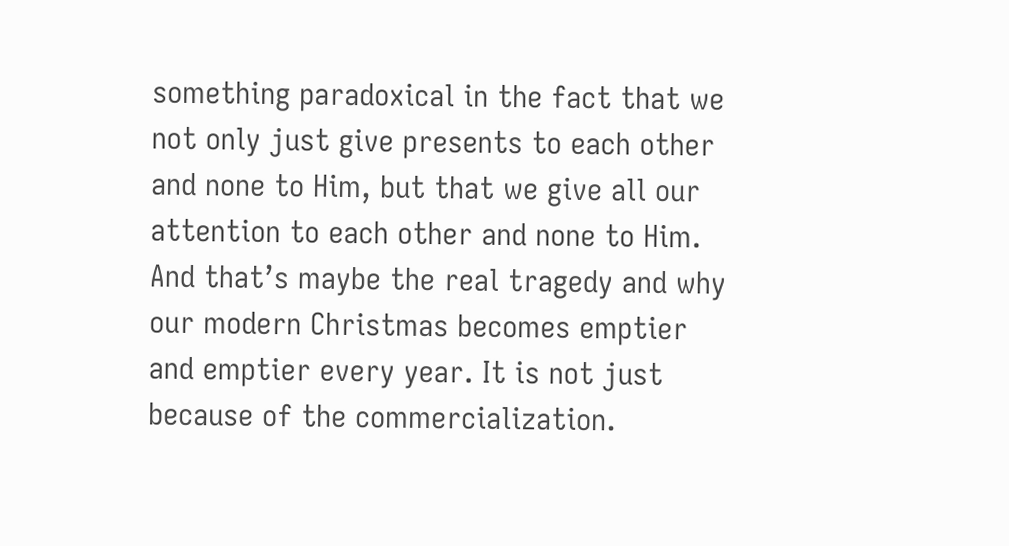something paradoxical in the fact that we not only just give presents to each other and none to Him, but that we give all our attention to each other and none to Him. And that’s maybe the real tragedy and why our modern Christmas becomes emptier and emptier every year. It is not just because of the commercialization.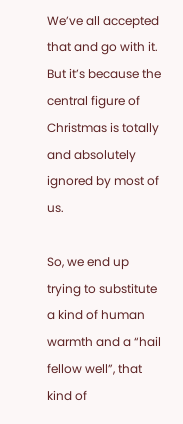We’ve all accepted that and go with it. But it’s because the central figure of Christmas is totally and absolutely ignored by most of us.

So, we end up trying to substitute a kind of human warmth and a “hail fellow well”, that kind of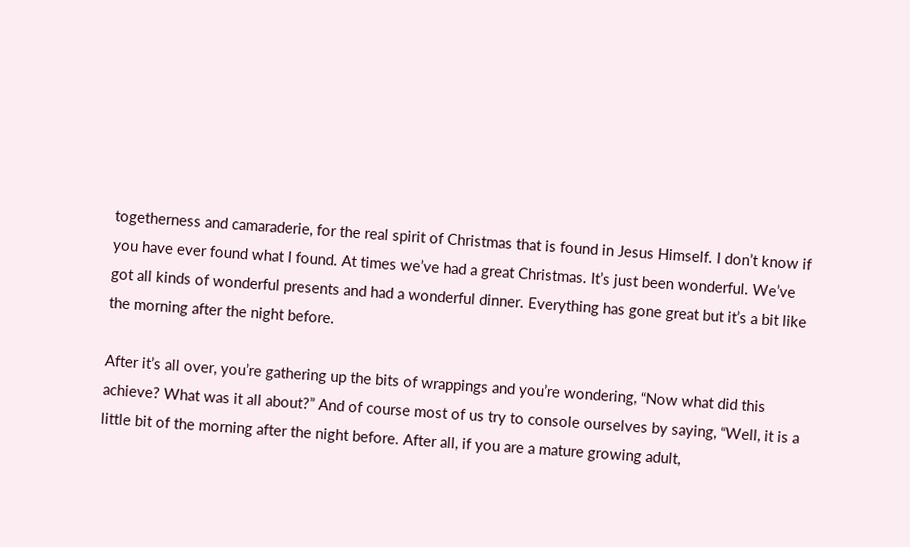togetherness and camaraderie, for the real spirit of Christmas that is found in Jesus Himself. I don’t know if you have ever found what I found. At times we’ve had a great Christmas. It’s just been wonderful. We’ve got all kinds of wonderful presents and had a wonderful dinner. Everything has gone great but it’s a bit like the morning after the night before.

After it’s all over, you’re gathering up the bits of wrappings and you’re wondering, “Now what did this achieve? What was it all about?” And of course most of us try to console ourselves by saying, “Well, it is a little bit of the morning after the night before. After all, if you are a mature growing adult,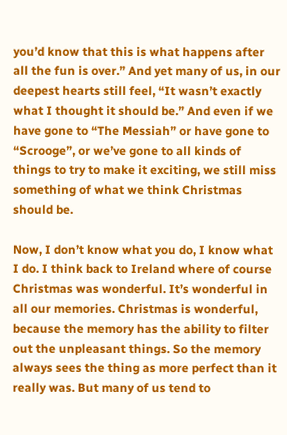you’d know that this is what happens after all the fun is over.” And yet many of us, in our deepest hearts still feel, “It wasn’t exactly what I thought it should be.” And even if we have gone to “The Messiah” or have gone to “Scrooge”, or we’ve gone to all kinds of things to try to make it exciting, we still miss something of what we think Christmas should be.

Now, I don’t know what you do, I know what I do. I think back to Ireland where of course Christmas was wonderful. It’s wonderful in all our memories. Christmas is wonderful, because the memory has the ability to filter out the unpleasant things. So the memory always sees the thing as more perfect than it really was. But many of us tend to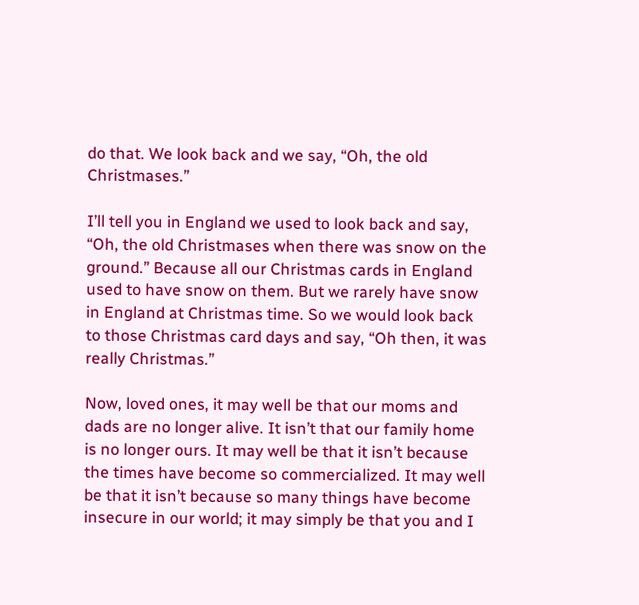do that. We look back and we say, “Oh, the old Christmases.”

I’ll tell you in England we used to look back and say, “Oh, the old Christmases when there was snow on the ground.” Because all our Christmas cards in England used to have snow on them. But we rarely have snow in England at Christmas time. So we would look back to those Christmas card days and say, “Oh then, it was really Christmas.”

Now, loved ones, it may well be that our moms and dads are no longer alive. It isn’t that our family home is no longer ours. It may well be that it isn’t because the times have become so commercialized. It may well be that it isn’t because so many things have become insecure in our world; it may simply be that you and I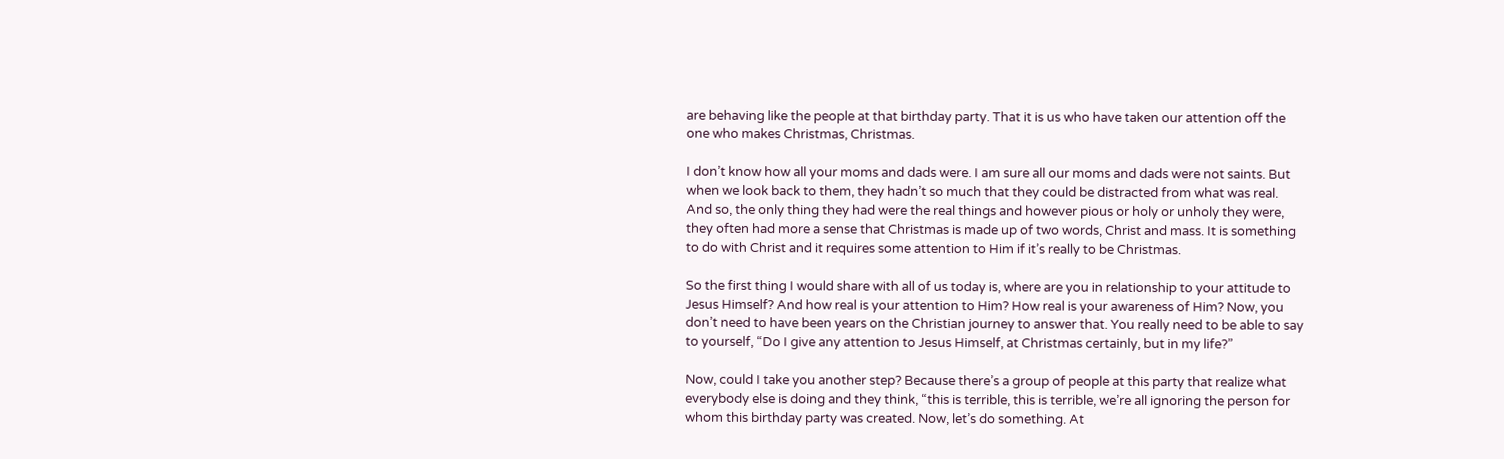are behaving like the people at that birthday party. That it is us who have taken our attention off the one who makes Christmas, Christmas.

I don’t know how all your moms and dads were. I am sure all our moms and dads were not saints. But when we look back to them, they hadn’t so much that they could be distracted from what was real. And so, the only thing they had were the real things and however pious or holy or unholy they were, they often had more a sense that Christmas is made up of two words, Christ and mass. It is something to do with Christ and it requires some attention to Him if it’s really to be Christmas.

So the first thing I would share with all of us today is, where are you in relationship to your attitude to Jesus Himself? And how real is your attention to Him? How real is your awareness of Him? Now, you don’t need to have been years on the Christian journey to answer that. You really need to be able to say to yourself, “Do I give any attention to Jesus Himself, at Christmas certainly, but in my life?”

Now, could I take you another step? Because there’s a group of people at this party that realize what everybody else is doing and they think, “this is terrible, this is terrible, we’re all ignoring the person for whom this birthday party was created. Now, let’s do something. At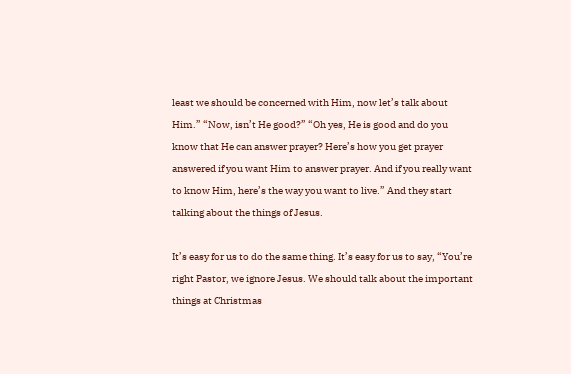least we should be concerned with Him, now let’s talk about Him.” “Now, isn’t He good?” “Oh yes, He is good and do you know that He can answer prayer? Here’s how you get prayer answered if you want Him to answer prayer. And if you really want to know Him, here’s the way you want to live.” And they start talking about the things of Jesus.

It’s easy for us to do the same thing. It’s easy for us to say, “You’re right Pastor, we ignore Jesus. We should talk about the important things at Christmas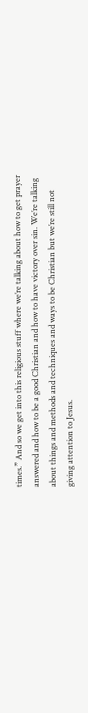times.” And so we get into this religious stuff where we’re talking about how to get prayer answered and how to be a good Christian and how to have victory over sin. We’re talking about things and methods and techniques and ways to be Christian but we’re still not giving attention to Jesus.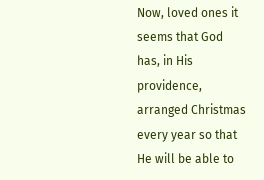Now, loved ones it seems that God has, in His providence, arranged Christmas every year so that He will be able to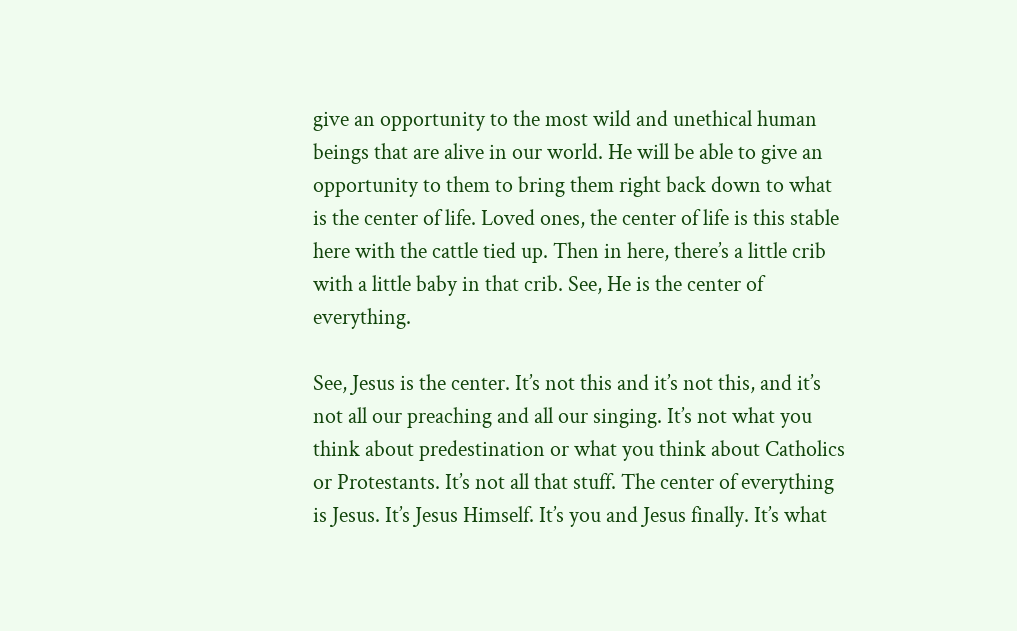give an opportunity to the most wild and unethical human beings that are alive in our world. He will be able to give an opportunity to them to bring them right back down to what is the center of life. Loved ones, the center of life is this stable here with the cattle tied up. Then in here, there’s a little crib with a little baby in that crib. See, He is the center of everything.

See, Jesus is the center. It’s not this and it’s not this, and it’s not all our preaching and all our singing. It’s not what you think about predestination or what you think about Catholics or Protestants. It’s not all that stuff. The center of everything is Jesus. It’s Jesus Himself. It’s you and Jesus finally. It’s what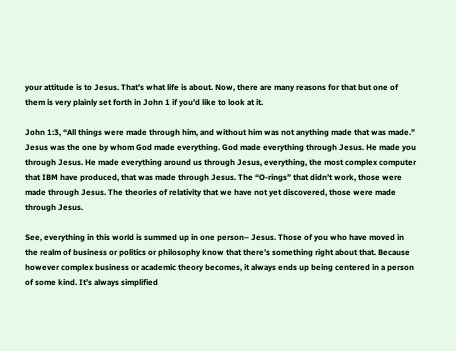your attitude is to Jesus. That’s what life is about. Now, there are many reasons for that but one of them is very plainly set forth in John 1 if you’d like to look at it.

John 1:3, “All things were made through him, and without him was not anything made that was made.” Jesus was the one by whom God made everything. God made everything through Jesus. He made you through Jesus. He made everything around us through Jesus, everything, the most complex computer that IBM have produced, that was made through Jesus. The “O-rings” that didn’t work, those were made through Jesus. The theories of relativity that we have not yet discovered, those were made through Jesus.

See, everything in this world is summed up in one person– Jesus. Those of you who have moved in the realm of business or politics or philosophy know that there’s something right about that. Because however complex business or academic theory becomes, it always ends up being centered in a person of some kind. It’s always simplified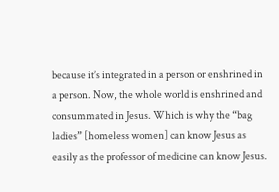because it’s integrated in a person or enshrined in a person. Now, the whole world is enshrined and consummated in Jesus. Which is why the “bag ladies” [homeless women] can know Jesus as easily as the professor of medicine can know Jesus.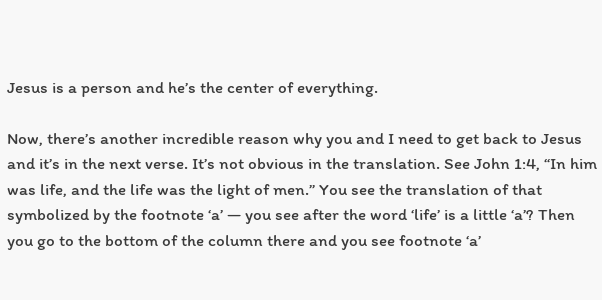Jesus is a person and he’s the center of everything.

Now, there’s another incredible reason why you and I need to get back to Jesus and it’s in the next verse. It’s not obvious in the translation. See John 1:4, “In him was life, and the life was the light of men.” You see the translation of that symbolized by the footnote ‘a’ — you see after the word ‘life’ is a little ‘a’? Then you go to the bottom of the column there and you see footnote ‘a’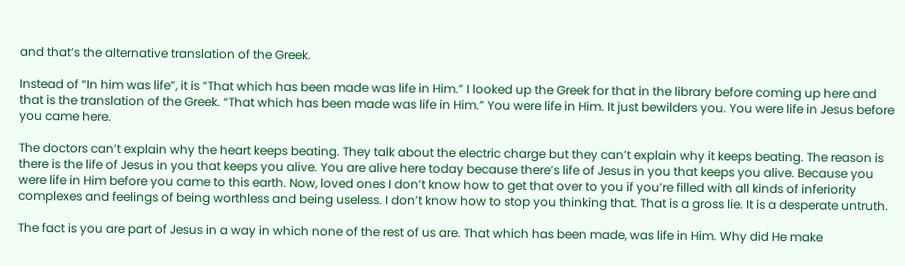and that’s the alternative translation of the Greek.

Instead of “In him was life”, it is “That which has been made was life in Him.” I looked up the Greek for that in the library before coming up here and that is the translation of the Greek. “That which has been made was life in Him.” You were life in Him. It just bewilders you. You were life in Jesus before you came here.

The doctors can’t explain why the heart keeps beating. They talk about the electric charge but they can’t explain why it keeps beating. The reason is there is the life of Jesus in you that keeps you alive. You are alive here today because there’s life of Jesus in you that keeps you alive. Because you were life in Him before you came to this earth. Now, loved ones I don’t know how to get that over to you if you’re filled with all kinds of inferiority complexes and feelings of being worthless and being useless. I don’t know how to stop you thinking that. That is a gross lie. It is a desperate untruth.

The fact is you are part of Jesus in a way in which none of the rest of us are. That which has been made, was life in Him. Why did He make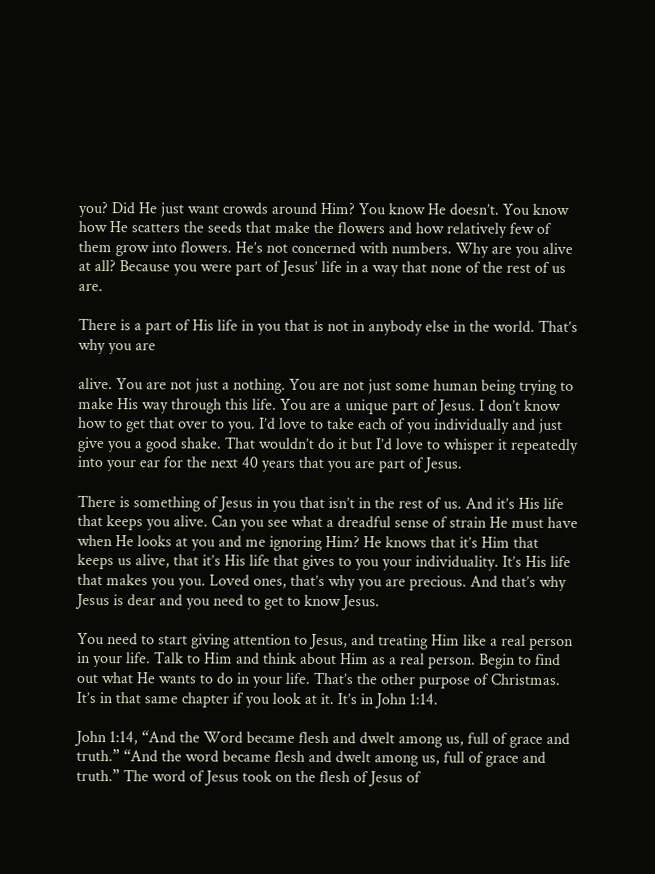you? Did He just want crowds around Him? You know He doesn’t. You know how He scatters the seeds that make the flowers and how relatively few of them grow into flowers. He’s not concerned with numbers. Why are you alive at all? Because you were part of Jesus’ life in a way that none of the rest of us are.

There is a part of His life in you that is not in anybody else in the world. That’s why you are

alive. You are not just a nothing. You are not just some human being trying to make His way through this life. You are a unique part of Jesus. I don’t know how to get that over to you. I’d love to take each of you individually and just give you a good shake. That wouldn’t do it but I’d love to whisper it repeatedly into your ear for the next 40 years that you are part of Jesus.

There is something of Jesus in you that isn’t in the rest of us. And it’s His life that keeps you alive. Can you see what a dreadful sense of strain He must have when He looks at you and me ignoring Him? He knows that it’s Him that keeps us alive, that it’s His life that gives to you your individuality. It’s His life that makes you you. Loved ones, that’s why you are precious. And that’s why Jesus is dear and you need to get to know Jesus.

You need to start giving attention to Jesus, and treating Him like a real person in your life. Talk to Him and think about Him as a real person. Begin to find out what He wants to do in your life. That’s the other purpose of Christmas. It’s in that same chapter if you look at it. It’s in John 1:14.

John 1:14, “And the Word became flesh and dwelt among us, full of grace and truth.” “And the word became flesh and dwelt among us, full of grace and truth.” The word of Jesus took on the flesh of Jesus of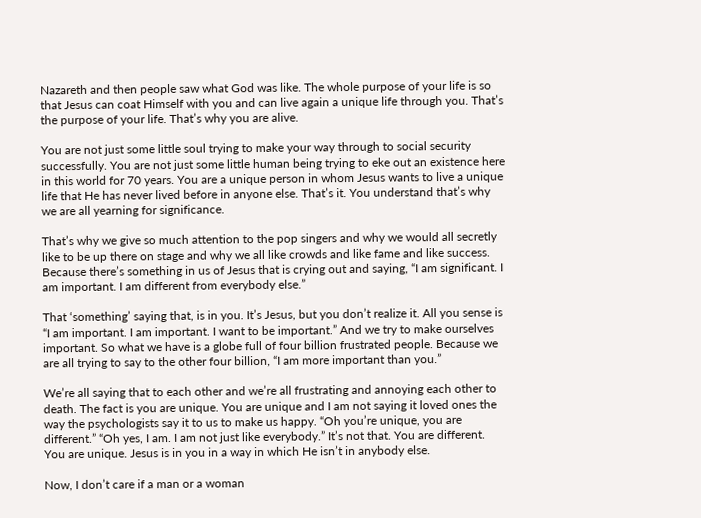Nazareth and then people saw what God was like. The whole purpose of your life is so that Jesus can coat Himself with you and can live again a unique life through you. That’s the purpose of your life. That’s why you are alive.

You are not just some little soul trying to make your way through to social security successfully. You are not just some little human being trying to eke out an existence here in this world for 70 years. You are a unique person in whom Jesus wants to live a unique life that He has never lived before in anyone else. That’s it. You understand that’s why we are all yearning for significance.

That’s why we give so much attention to the pop singers and why we would all secretly like to be up there on stage and why we all like crowds and like fame and like success. Because there’s something in us of Jesus that is crying out and saying, “I am significant. I am important. I am different from everybody else.”

That ‘something’ saying that, is in you. It’s Jesus, but you don’t realize it. All you sense is “I am important. I am important. I want to be important.” And we try to make ourselves important. So what we have is a globe full of four billion frustrated people. Because we are all trying to say to the other four billion, “I am more important than you.”

We’re all saying that to each other and we’re all frustrating and annoying each other to death. The fact is you are unique. You are unique and I am not saying it loved ones the way the psychologists say it to us to make us happy. “Oh you’re unique, you are different.” “Oh yes, I am. I am not just like everybody.” It’s not that. You are different. You are unique. Jesus is in you in a way in which He isn’t in anybody else.

Now, I don’t care if a man or a woman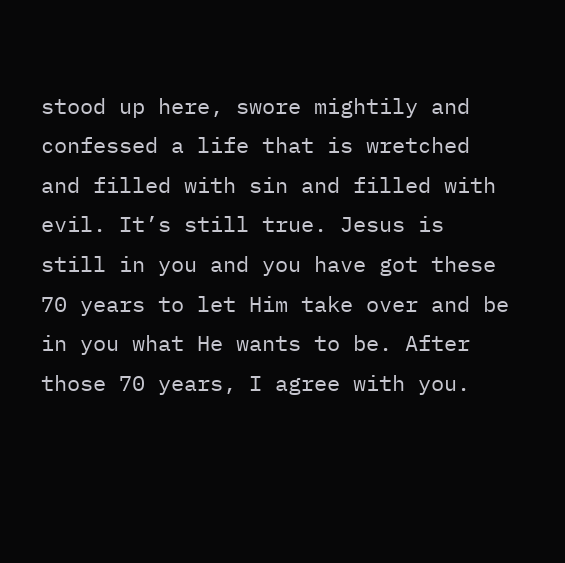stood up here, swore mightily and confessed a life that is wretched and filled with sin and filled with evil. It’s still true. Jesus is still in you and you have got these 70 years to let Him take over and be in you what He wants to be. After those 70 years, I agree with you.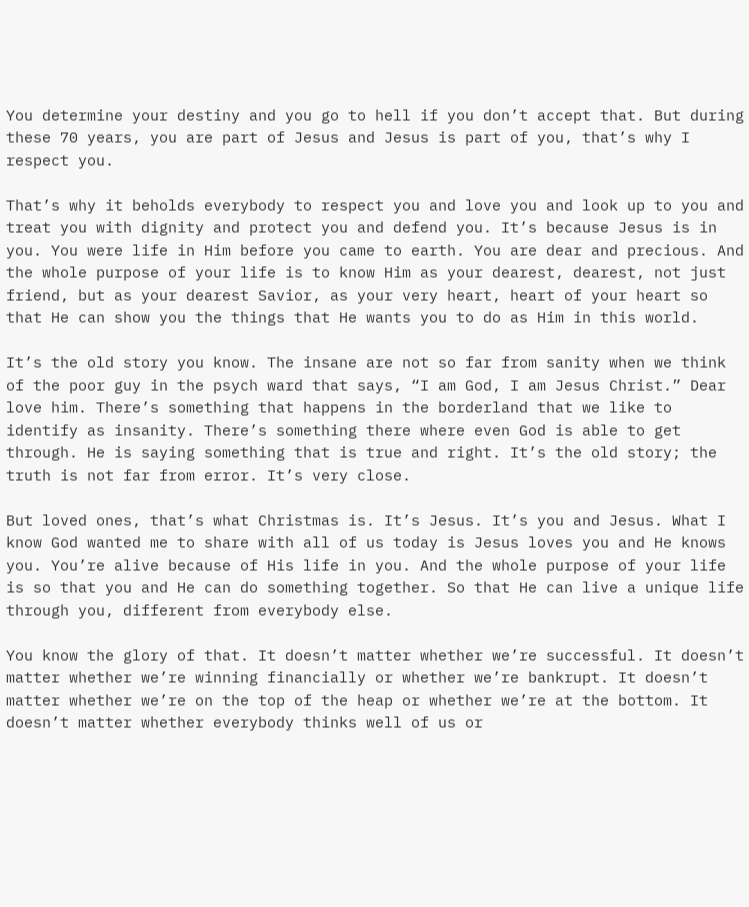You determine your destiny and you go to hell if you don’t accept that. But during these 70 years, you are part of Jesus and Jesus is part of you, that’s why I respect you.

That’s why it beholds everybody to respect you and love you and look up to you and treat you with dignity and protect you and defend you. It’s because Jesus is in you. You were life in Him before you came to earth. You are dear and precious. And the whole purpose of your life is to know Him as your dearest, dearest, not just friend, but as your dearest Savior, as your very heart, heart of your heart so that He can show you the things that He wants you to do as Him in this world.

It’s the old story you know. The insane are not so far from sanity when we think of the poor guy in the psych ward that says, “I am God, I am Jesus Christ.” Dear love him. There’s something that happens in the borderland that we like to identify as insanity. There’s something there where even God is able to get through. He is saying something that is true and right. It’s the old story; the truth is not far from error. It’s very close.

But loved ones, that’s what Christmas is. It’s Jesus. It’s you and Jesus. What I know God wanted me to share with all of us today is Jesus loves you and He knows you. You’re alive because of His life in you. And the whole purpose of your life is so that you and He can do something together. So that He can live a unique life through you, different from everybody else.

You know the glory of that. It doesn’t matter whether we’re successful. It doesn’t matter whether we’re winning financially or whether we’re bankrupt. It doesn’t matter whether we’re on the top of the heap or whether we’re at the bottom. It doesn’t matter whether everybody thinks well of us or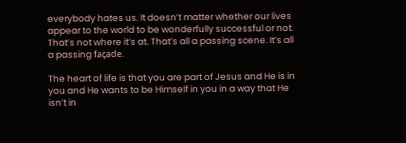everybody hates us. It doesn’t matter whether our lives appear to the world to be wonderfully successful or not. That’s not where it’s at. That’s all a passing scene. It’s all a passing façade.

The heart of life is that you are part of Jesus and He is in you and He wants to be Himself in you in a way that He isn’t in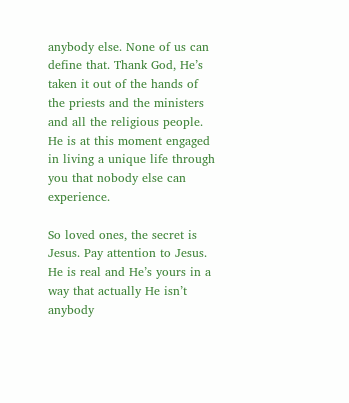anybody else. None of us can define that. Thank God, He’s taken it out of the hands of the priests and the ministers and all the religious people. He is at this moment engaged in living a unique life through you that nobody else can experience.

So loved ones, the secret is Jesus. Pay attention to Jesus. He is real and He’s yours in a way that actually He isn’t anybody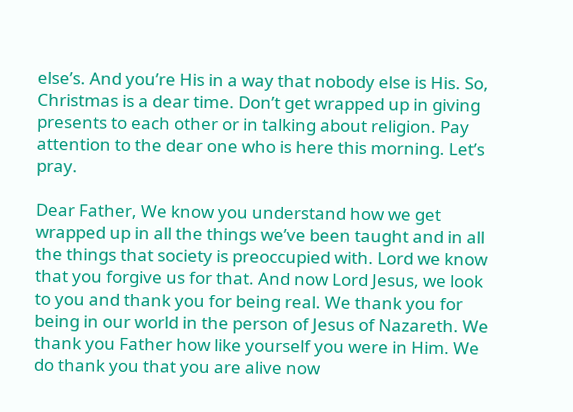else’s. And you’re His in a way that nobody else is His. So, Christmas is a dear time. Don’t get wrapped up in giving presents to each other or in talking about religion. Pay attention to the dear one who is here this morning. Let’s pray.

Dear Father, We know you understand how we get wrapped up in all the things we’ve been taught and in all the things that society is preoccupied with. Lord we know that you forgive us for that. And now Lord Jesus, we look to you and thank you for being real. We thank you for being in our world in the person of Jesus of Nazareth. We thank you Father how like yourself you were in Him. We do thank you that you are alive now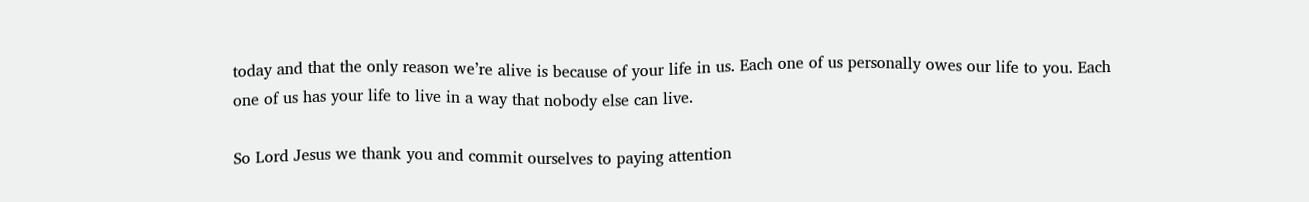today and that the only reason we’re alive is because of your life in us. Each one of us personally owes our life to you. Each one of us has your life to live in a way that nobody else can live.

So Lord Jesus we thank you and commit ourselves to paying attention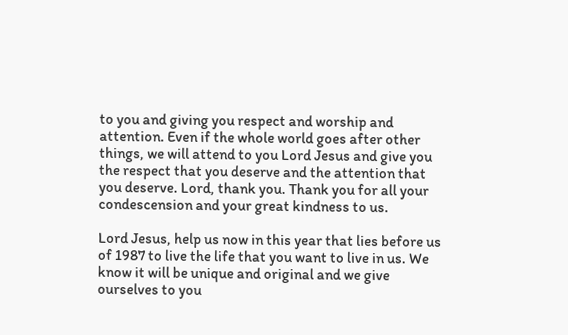to you and giving you respect and worship and attention. Even if the whole world goes after other things, we will attend to you Lord Jesus and give you the respect that you deserve and the attention that you deserve. Lord, thank you. Thank you for all your condescension and your great kindness to us.

Lord Jesus, help us now in this year that lies before us of 1987 to live the life that you want to live in us. We know it will be unique and original and we give ourselves to you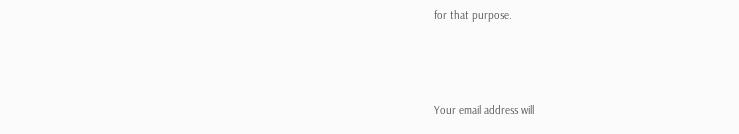for that purpose.



Your email address will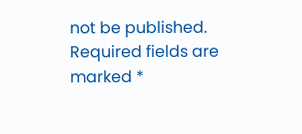not be published. Required fields are marked *